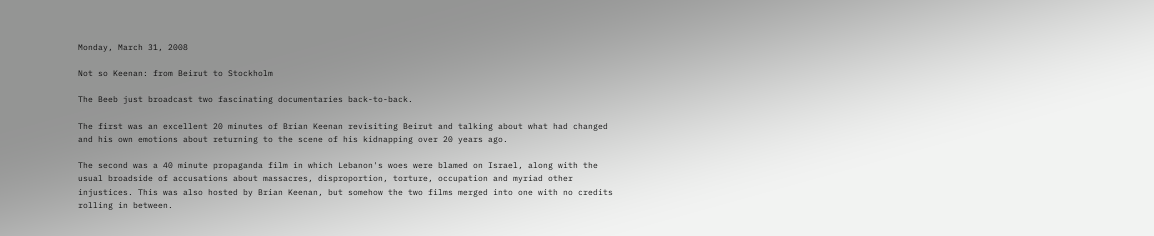Monday, March 31, 2008

Not so Keenan: from Beirut to Stockholm

The Beeb just broadcast two fascinating documentaries back-to-back.

The first was an excellent 20 minutes of Brian Keenan revisiting Beirut and talking about what had changed and his own emotions about returning to the scene of his kidnapping over 20 years ago.

The second was a 40 minute propaganda film in which Lebanon's woes were blamed on Israel, along with the usual broadside of accusations about massacres, disproportion, torture, occupation and myriad other injustices. This was also hosted by Brian Keenan, but somehow the two films merged into one with no credits rolling in between.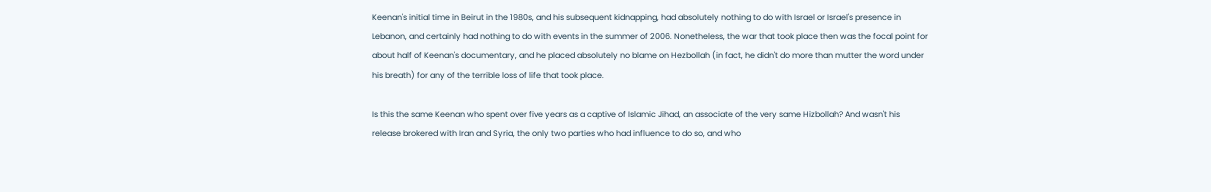Keenan's initial time in Beirut in the 1980s, and his subsequent kidnapping, had absolutely nothing to do with Israel or Israel's presence in Lebanon, and certainly had nothing to do with events in the summer of 2006. Nonetheless, the war that took place then was the focal point for about half of Keenan's documentary, and he placed absolutely no blame on Hezbollah (in fact, he didn't do more than mutter the word under his breath) for any of the terrible loss of life that took place.

Is this the same Keenan who spent over five years as a captive of Islamic Jihad, an associate of the very same Hizbollah? And wasn't his release brokered with Iran and Syria, the only two parties who had influence to do so, and who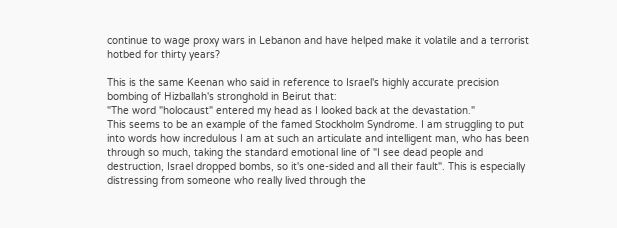continue to wage proxy wars in Lebanon and have helped make it volatile and a terrorist hotbed for thirty years?

This is the same Keenan who said in reference to Israel's highly accurate precision bombing of Hizballah's stronghold in Beirut that:
"The word "holocaust" entered my head as I looked back at the devastation."
This seems to be an example of the famed Stockholm Syndrome. I am struggling to put into words how incredulous I am at such an articulate and intelligent man, who has been through so much, taking the standard emotional line of "I see dead people and destruction, Israel dropped bombs, so it's one-sided and all their fault". This is especially distressing from someone who really lived through the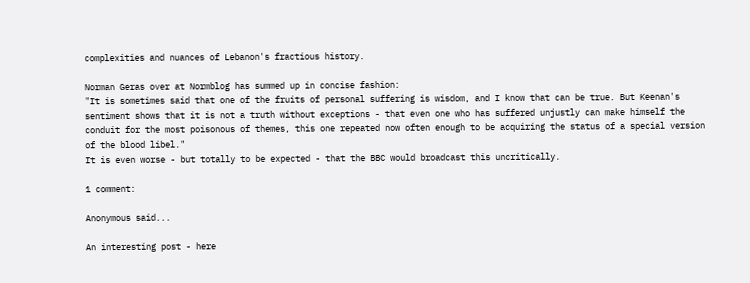complexities and nuances of Lebanon's fractious history.

Norman Geras over at Normblog has summed up in concise fashion:
"It is sometimes said that one of the fruits of personal suffering is wisdom, and I know that can be true. But Keenan's sentiment shows that it is not a truth without exceptions - that even one who has suffered unjustly can make himself the conduit for the most poisonous of themes, this one repeated now often enough to be acquiring the status of a special version of the blood libel."
It is even worse - but totally to be expected - that the BBC would broadcast this uncritically.

1 comment:

Anonymous said...

An interesting post - here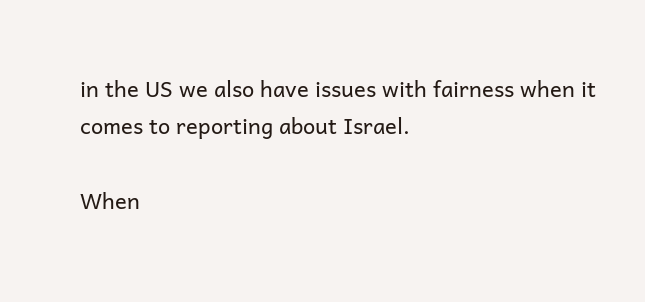in the US we also have issues with fairness when it comes to reporting about Israel.

When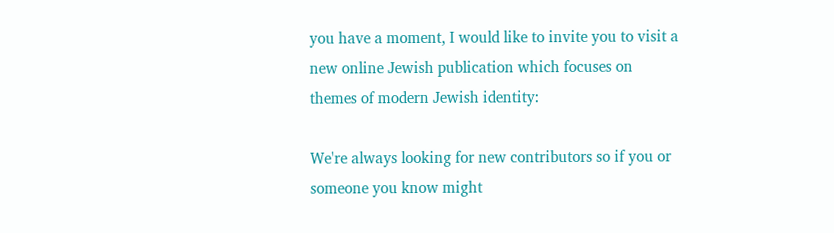you have a moment, I would like to invite you to visit a new online Jewish publication which focuses on themes of modern Jewish identity:

We're always looking for new contributors so if you or someone you know might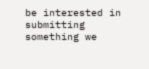be interested in submitting something we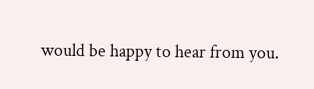would be happy to hear from you.